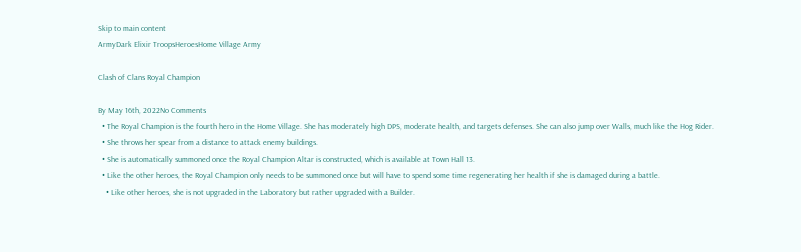Skip to main content
ArmyDark Elixir TroopsHeroesHome Village Army

Clash of Clans Royal Champion

By May 16th, 2022No Comments
  • The Royal Champion is the fourth hero in the Home Village. She has moderately high DPS, moderate health, and targets defenses. She can also jump over Walls, much like the Hog Rider.
  • She throws her spear from a distance to attack enemy buildings.
  • She is automatically summoned once the Royal Champion Altar is constructed, which is available at Town Hall 13.
  • Like the other heroes, the Royal Champion only needs to be summoned once but will have to spend some time regenerating her health if she is damaged during a battle.
    • Like other heroes, she is not upgraded in the Laboratory but rather upgraded with a Builder.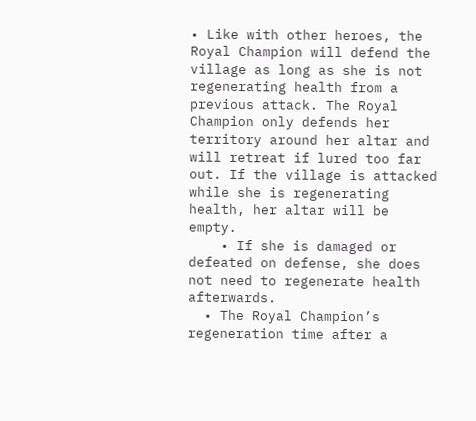• Like with other heroes, the Royal Champion will defend the village as long as she is not regenerating health from a previous attack. The Royal Champion only defends her territory around her altar and will retreat if lured too far out. If the village is attacked while she is regenerating health, her altar will be empty.
    • If she is damaged or defeated on defense, she does not need to regenerate health afterwards.
  • The Royal Champion’s regeneration time after a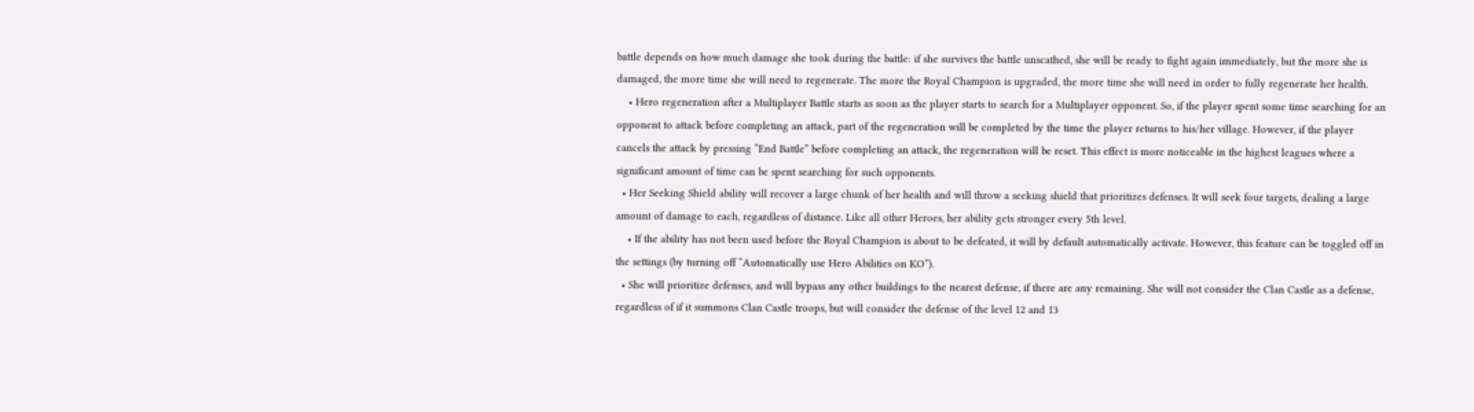battle depends on how much damage she took during the battle: if she survives the battle unscathed, she will be ready to fight again immediately, but the more she is damaged, the more time she will need to regenerate. The more the Royal Champion is upgraded, the more time she will need in order to fully regenerate her health.
    • Hero regeneration after a Multiplayer Battle starts as soon as the player starts to search for a Multiplayer opponent. So, if the player spent some time searching for an opponent to attack before completing an attack, part of the regeneration will be completed by the time the player returns to his/her village. However, if the player cancels the attack by pressing “End Battle” before completing an attack, the regeneration will be reset. This effect is more noticeable in the highest leagues where a significant amount of time can be spent searching for such opponents.
  • Her Seeking Shield ability will recover a large chunk of her health and will throw a seeking shield that prioritizes defenses. It will seek four targets, dealing a large amount of damage to each, regardless of distance. Like all other Heroes, her ability gets stronger every 5th level.
    • If the ability has not been used before the Royal Champion is about to be defeated, it will by default automatically activate. However, this feature can be toggled off in the settings (by turning off “Automatically use Hero Abilities on KO”).
  • She will prioritize defenses, and will bypass any other buildings to the nearest defense, if there are any remaining. She will not consider the Clan Castle as a defense, regardless of if it summons Clan Castle troops, but will consider the defense of the level 12 and 13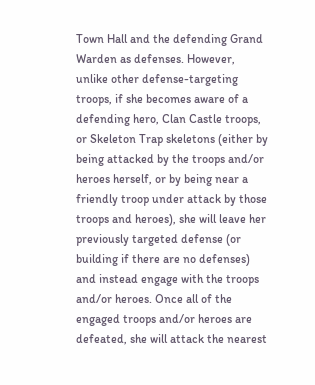Town Hall and the defending Grand Warden as defenses. However, unlike other defense-targeting troops, if she becomes aware of a defending hero, Clan Castle troops, or Skeleton Trap skeletons (either by being attacked by the troops and/or heroes herself, or by being near a friendly troop under attack by those troops and heroes), she will leave her previously targeted defense (or building if there are no defenses) and instead engage with the troops and/or heroes. Once all of the engaged troops and/or heroes are defeated, she will attack the nearest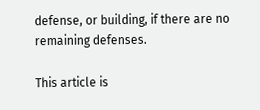defense, or building, if there are no remaining defenses.

This article is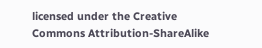licensed under the Creative Commons Attribution-ShareAlike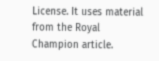License. It uses material from the Royal Champion article.